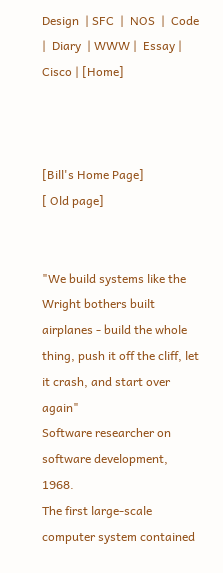Design  | SFC  |  NOS  |  Code |  Diary  | WWW |  Essay |  Cisco | [Home]



[Bill's Home Page]
[ Old page]


"We build systems like the Wright bothers built airplanes - build the whole thing, push it off the cliff, let it crash, and start over again"
Software researcher on software development, 1968.
The first large-scale computer system contained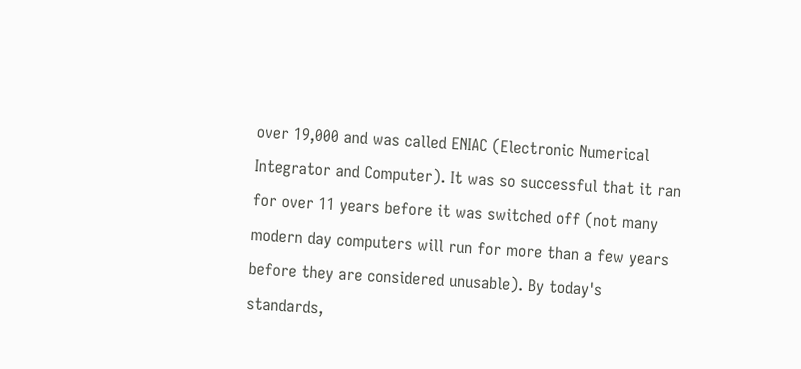over 19,000 and was called ENIAC (Electronic Numerical Integrator and Computer). It was so successful that it ran for over 11 years before it was switched off (not many modern day computers will run for more than a few years before they are considered unusable). By today's standards,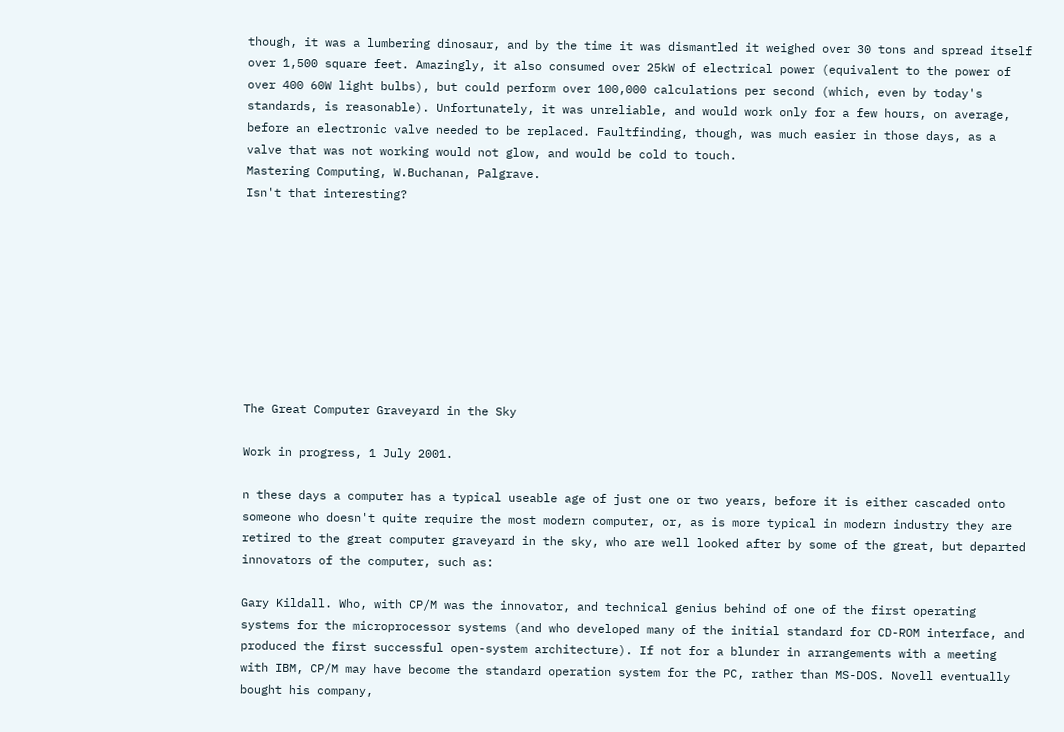though, it was a lumbering dinosaur, and by the time it was dismantled it weighed over 30 tons and spread itself over 1,500 square feet. Amazingly, it also consumed over 25kW of electrical power (equivalent to the power of over 400 60W light bulbs), but could perform over 100,000 calculations per second (which, even by today's standards, is reasonable). Unfortunately, it was unreliable, and would work only for a few hours, on average, before an electronic valve needed to be replaced. Faultfinding, though, was much easier in those days, as a valve that was not working would not glow, and would be cold to touch.
Mastering Computing, W.Buchanan, Palgrave.
Isn't that interesting?









The Great Computer Graveyard in the Sky

Work in progress, 1 July 2001.

n these days a computer has a typical useable age of just one or two years, before it is either cascaded onto someone who doesn't quite require the most modern computer, or, as is more typical in modern industry they are retired to the great computer graveyard in the sky, who are well looked after by some of the great, but departed innovators of the computer, such as:

Gary Kildall. Who, with CP/M was the innovator, and technical genius behind of one of the first operating systems for the microprocessor systems (and who developed many of the initial standard for CD-ROM interface, and produced the first successful open-system architecture). If not for a blunder in arrangements with a meeting with IBM, CP/M may have become the standard operation system for the PC, rather than MS-DOS. Novell eventually bought his company,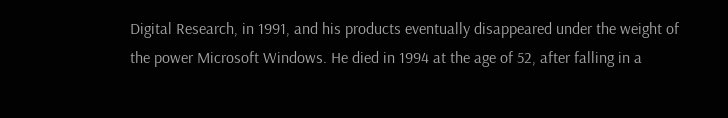Digital Research, in 1991, and his products eventually disappeared under the weight of the power Microsoft Windows. He died in 1994 at the age of 52, after falling in a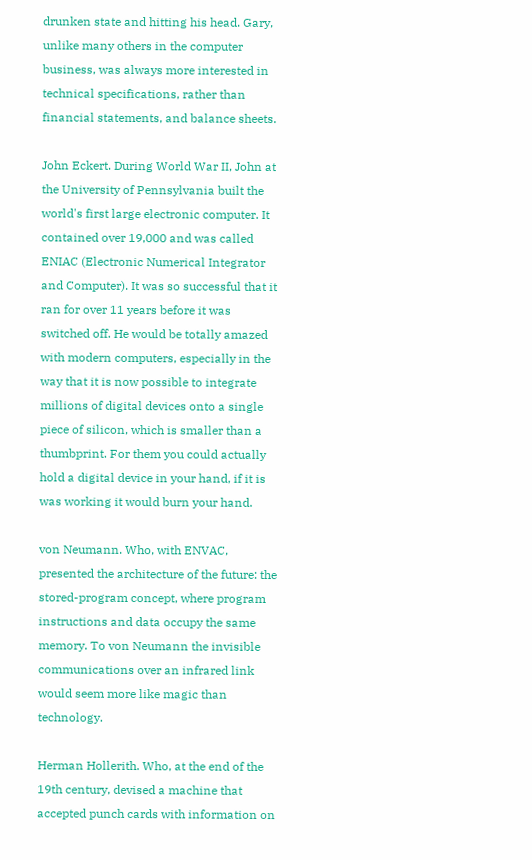drunken state and hitting his head. Gary, unlike many others in the computer business, was always more interested in technical specifications, rather than financial statements, and balance sheets.

John Eckert. During World War II, John at the University of Pennsylvania built the world's first large electronic computer. It contained over 19,000 and was called ENIAC (Electronic Numerical Integrator and Computer). It was so successful that it ran for over 11 years before it was switched off. He would be totally amazed with modern computers, especially in the way that it is now possible to integrate millions of digital devices onto a single piece of silicon, which is smaller than a thumbprint. For them you could actually hold a digital device in your hand, if it is was working it would burn your hand.

von Neumann. Who, with ENVAC, presented the architecture of the future: the stored-program concept, where program instructions and data occupy the same memory. To von Neumann the invisible communications over an infrared link would seem more like magic than technology.

Herman Hollerith. Who, at the end of the 19th century, devised a machine that accepted punch cards with information on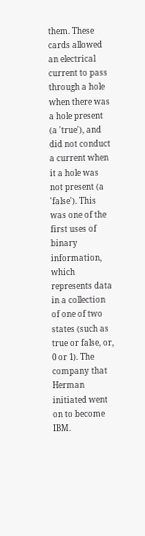them. These cards allowed an electrical current to pass through a hole when there was a hole present (a 'true'), and did not conduct a current when it a hole was not present (a 'false'). This was one of the first uses of binary information, which represents data in a collection of one of two states (such as true or false, or, 0 or 1). The company that Herman initiated went on to become IBM.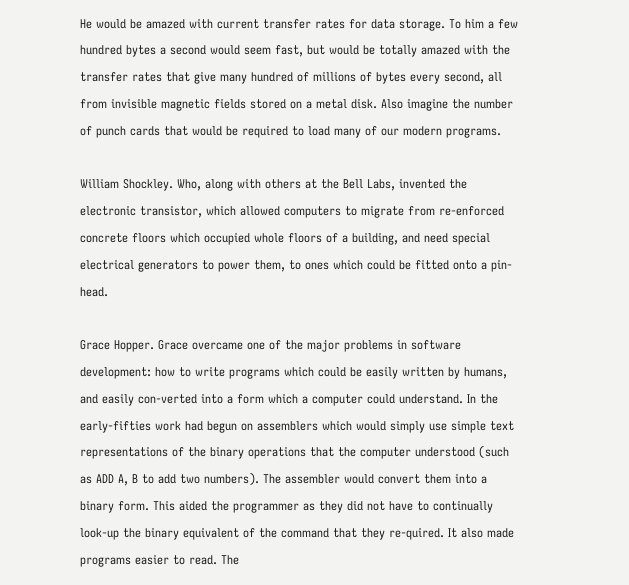He would be amazed with current transfer rates for data storage. To him a few hundred bytes a second would seem fast, but would be totally amazed with the transfer rates that give many hundred of millions of bytes every second, all from invisible magnetic fields stored on a metal disk. Also imagine the number of punch cards that would be required to load many of our modern programs.

William Shockley. Who, along with others at the Bell Labs, invented the electronic transistor, which allowed computers to migrate from re-enforced concrete floors which occupied whole floors of a building, and need special electrical generators to power them, to ones which could be fitted onto a pin-head.

Grace Hopper. Grace overcame one of the major problems in software development: how to write programs which could be easily written by humans, and easily con-verted into a form which a computer could understand. In the early-fifties work had begun on assemblers which would simply use simple text representations of the binary operations that the computer understood (such as ADD A, B to add two numbers). The assembler would convert them into a binary form. This aided the programmer as they did not have to continually look-up the binary equivalent of the command that they re-quired. It also made programs easier to read. The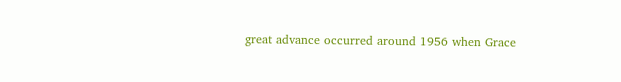great advance occurred around 1956 when Grace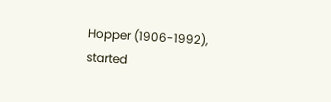Hopper (1906-1992), started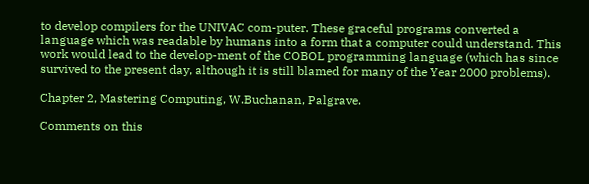to develop compilers for the UNIVAC com-puter. These graceful programs converted a language which was readable by humans into a form that a computer could understand. This work would lead to the develop-ment of the COBOL programming language (which has since survived to the present day, although it is still blamed for many of the Year 2000 problems).

Chapter 2, Mastering Computing, W.Buchanan, Palgrave.

Comments on this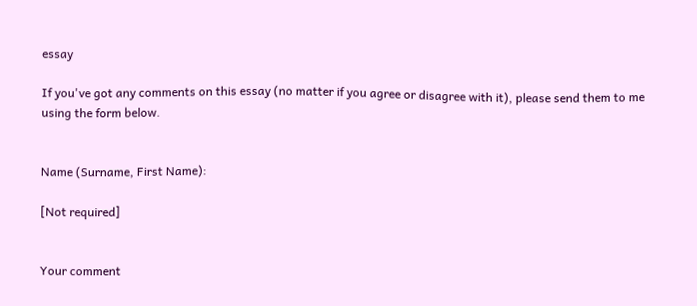essay

If you've got any comments on this essay (no matter if you agree or disagree with it), please send them to me using the form below.


Name (Surname, First Name):

[Not required]


Your comment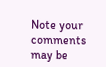Note your comments may be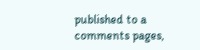published to a comments pages,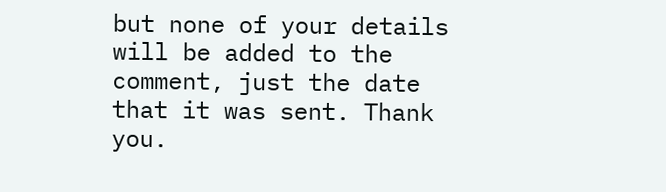but none of your details will be added to the comment, just the date that it was sent. Thank you.